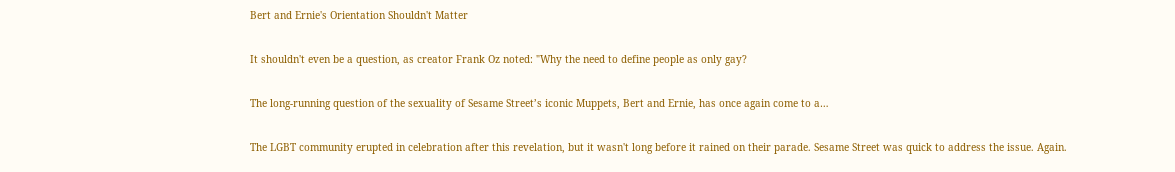Bert and Ernie's Orientation Shouldn't Matter

It shouldn't even be a question, as creator Frank Oz noted: "Why the need to define people as only gay?

The long-running question of the sexuality of Sesame Street’s iconic Muppets, Bert and Ernie, has once again come to a…

The LGBT community erupted in celebration after this revelation, but it wasn't long before it rained on their parade. Sesame Street was quick to address the issue. Again.